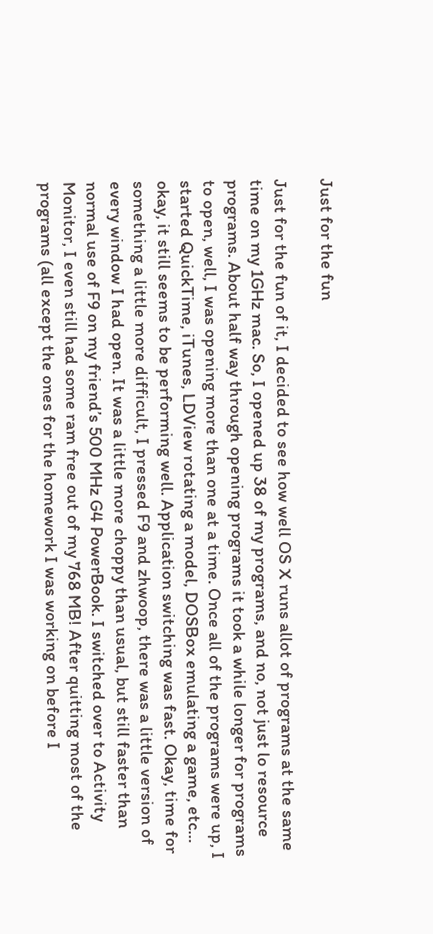Just for the fun

Just for the fun of it, I decided to see how well OS X runs allot of programs at the same time on my 1GHz mac. So, I opened up 38 of my programs, and no, not just lo resource programs. About half way through opening programs it took a while longer for programs to open, well, I was opening more than one at a time. Once all of the programs were up, I started QuickTime, iTunes, LDView rotating a model, DOSBox emulating a game, etc… okay, it still seems to be performing well. Application switching was fast. Okay, time for something a little more difficult, I pressed F9 and zhwoop, there was a little version of every window I had open. It was a little more choppy than usual, but still faster than normal use of F9 on my friend’s 500 MHz G4 PowerBook. I switched over to Activity Monitor, I even still had some ram free out of my 768 MB! After quitting most of the programs (all except the ones for the homework I was working on before I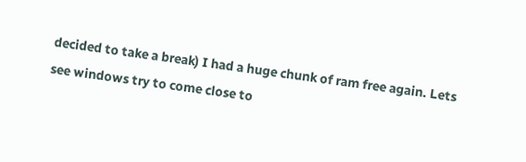decided to take a break) I had a huge chunk of ram free again. Lets see windows try to come close to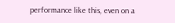performance like this, even on a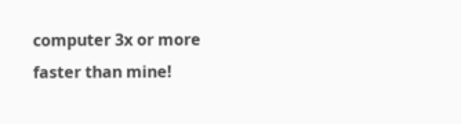computer 3x or more faster than mine!